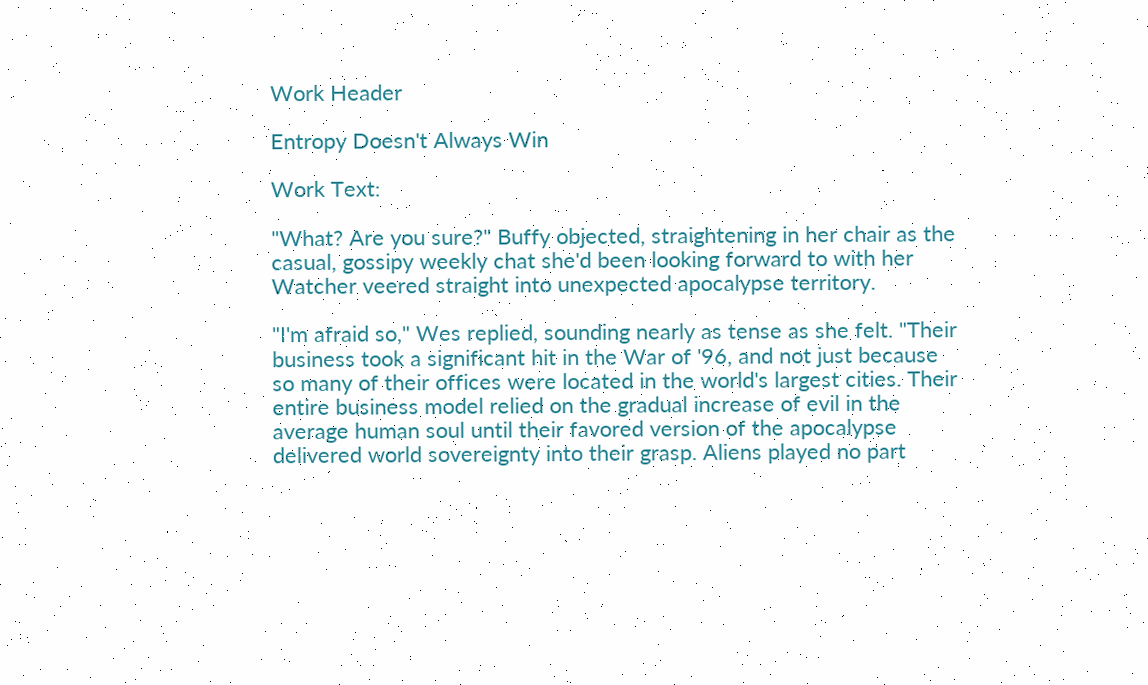Work Header

Entropy Doesn't Always Win

Work Text:

"What? Are you sure?" Buffy objected, straightening in her chair as the casual, gossipy weekly chat she'd been looking forward to with her Watcher veered straight into unexpected apocalypse territory.

"I'm afraid so," Wes replied, sounding nearly as tense as she felt. "Their business took a significant hit in the War of '96, and not just because so many of their offices were located in the world's largest cities. Their entire business model relied on the gradual increase of evil in the average human soul until their favored version of the apocalypse delivered world sovereignty into their grasp. Aliens played no part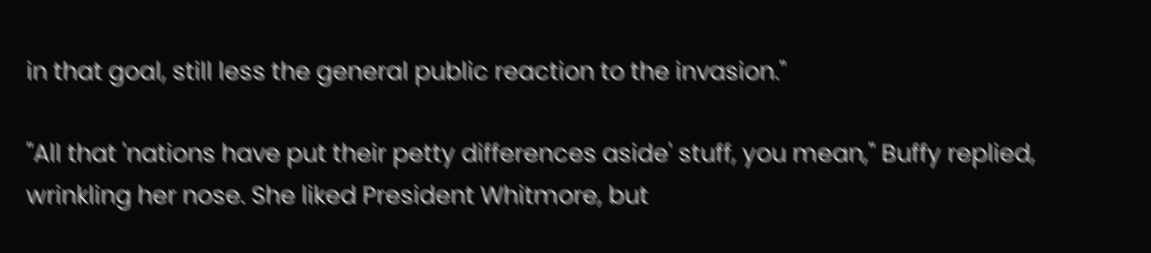in that goal, still less the general public reaction to the invasion."

"All that 'nations have put their petty differences aside' stuff, you mean," Buffy replied, wrinkling her nose. She liked President Whitmore, but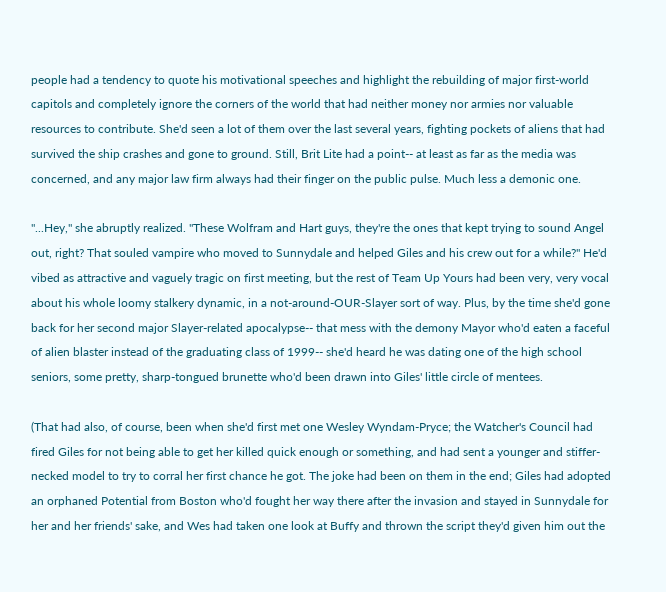people had a tendency to quote his motivational speeches and highlight the rebuilding of major first-world capitols and completely ignore the corners of the world that had neither money nor armies nor valuable resources to contribute. She'd seen a lot of them over the last several years, fighting pockets of aliens that had survived the ship crashes and gone to ground. Still, Brit Lite had a point-- at least as far as the media was concerned, and any major law firm always had their finger on the public pulse. Much less a demonic one.

"...Hey," she abruptly realized. "These Wolfram and Hart guys, they're the ones that kept trying to sound Angel out, right? That souled vampire who moved to Sunnydale and helped Giles and his crew out for a while?" He'd vibed as attractive and vaguely tragic on first meeting, but the rest of Team Up Yours had been very, very vocal about his whole loomy stalkery dynamic, in a not-around-OUR-Slayer sort of way. Plus, by the time she'd gone back for her second major Slayer-related apocalypse-- that mess with the demony Mayor who'd eaten a faceful of alien blaster instead of the graduating class of 1999-- she'd heard he was dating one of the high school seniors, some pretty, sharp-tongued brunette who'd been drawn into Giles' little circle of mentees.

(That had also, of course, been when she'd first met one Wesley Wyndam-Pryce; the Watcher's Council had fired Giles for not being able to get her killed quick enough or something, and had sent a younger and stiffer-necked model to try to corral her first chance he got. The joke had been on them in the end; Giles had adopted an orphaned Potential from Boston who'd fought her way there after the invasion and stayed in Sunnydale for her and her friends' sake, and Wes had taken one look at Buffy and thrown the script they'd given him out the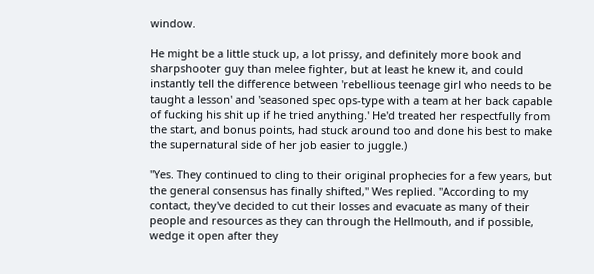window.

He might be a little stuck up, a lot prissy, and definitely more book and sharpshooter guy than melee fighter, but at least he knew it, and could instantly tell the difference between 'rebellious teenage girl who needs to be taught a lesson' and 'seasoned spec ops-type with a team at her back capable of fucking his shit up if he tried anything.' He'd treated her respectfully from the start, and bonus points, had stuck around too and done his best to make the supernatural side of her job easier to juggle.)

"Yes. They continued to cling to their original prophecies for a few years, but the general consensus has finally shifted," Wes replied. "According to my contact, they've decided to cut their losses and evacuate as many of their people and resources as they can through the Hellmouth, and if possible, wedge it open after they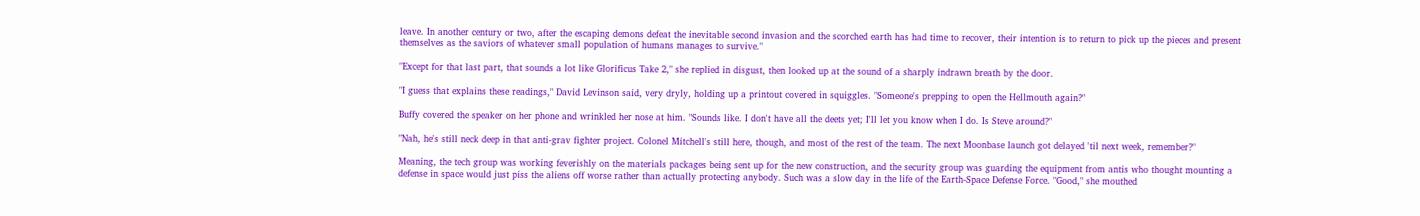leave. In another century or two, after the escaping demons defeat the inevitable second invasion and the scorched earth has had time to recover, their intention is to return to pick up the pieces and present themselves as the saviors of whatever small population of humans manages to survive."

"Except for that last part, that sounds a lot like Glorificus Take 2," she replied in disgust, then looked up at the sound of a sharply indrawn breath by the door.

"I guess that explains these readings," David Levinson said, very dryly, holding up a printout covered in squiggles. "Someone's prepping to open the Hellmouth again?"

Buffy covered the speaker on her phone and wrinkled her nose at him. "Sounds like. I don't have all the deets yet; I'll let you know when I do. Is Steve around?"

"Nah, he's still neck deep in that anti-grav fighter project. Colonel Mitchell's still here, though, and most of the rest of the team. The next Moonbase launch got delayed 'til next week, remember?"

Meaning, the tech group was working feverishly on the materials packages being sent up for the new construction, and the security group was guarding the equipment from antis who thought mounting a defense in space would just piss the aliens off worse rather than actually protecting anybody. Such was a slow day in the life of the Earth-Space Defense Force. "Good," she mouthed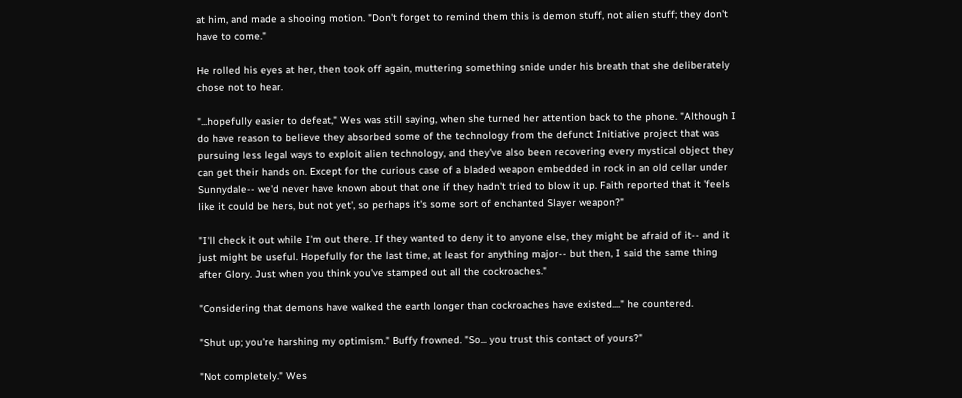at him, and made a shooing motion. "Don't forget to remind them this is demon stuff, not alien stuff; they don't have to come."

He rolled his eyes at her, then took off again, muttering something snide under his breath that she deliberately chose not to hear.

"...hopefully easier to defeat," Wes was still saying, when she turned her attention back to the phone. "Although I do have reason to believe they absorbed some of the technology from the defunct Initiative project that was pursuing less legal ways to exploit alien technology, and they've also been recovering every mystical object they can get their hands on. Except for the curious case of a bladed weapon embedded in rock in an old cellar under Sunnydale-- we'd never have known about that one if they hadn't tried to blow it up. Faith reported that it 'feels like it could be hers, but not yet', so perhaps it's some sort of enchanted Slayer weapon?"

"I'll check it out while I'm out there. If they wanted to deny it to anyone else, they might be afraid of it-- and it just might be useful. Hopefully for the last time, at least for anything major-- but then, I said the same thing after Glory. Just when you think you've stamped out all the cockroaches."

"Considering that demons have walked the earth longer than cockroaches have existed...." he countered.

"Shut up; you're harshing my optimism." Buffy frowned. "So... you trust this contact of yours?"

"Not completely." Wes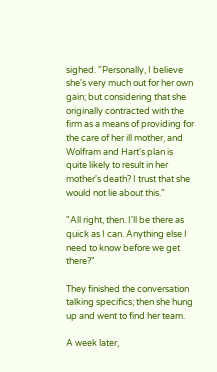sighed. "Personally, I believe she's very much out for her own gain; but considering that she originally contracted with the firm as a means of providing for the care of her ill mother, and Wolfram and Hart's plan is quite likely to result in her mother's death? I trust that she would not lie about this."

"All right, then. I'll be there as quick as I can. Anything else I need to know before we get there?"

They finished the conversation talking specifics; then she hung up and went to find her team.

A week later,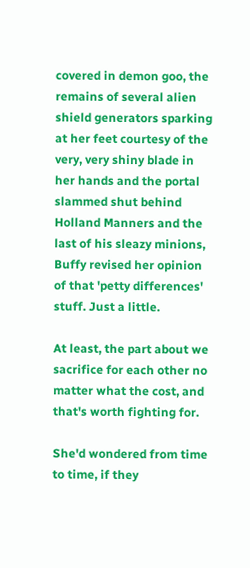covered in demon goo, the remains of several alien shield generators sparking at her feet courtesy of the very, very shiny blade in her hands and the portal slammed shut behind Holland Manners and the last of his sleazy minions, Buffy revised her opinion of that 'petty differences' stuff. Just a little.

At least, the part about we sacrifice for each other no matter what the cost, and that's worth fighting for.

She'd wondered from time to time, if they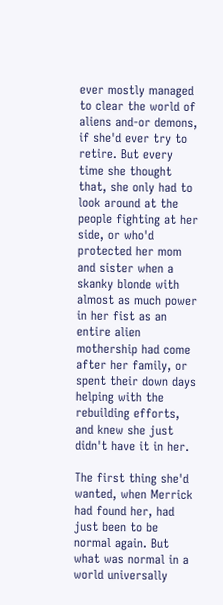ever mostly managed to clear the world of aliens and-or demons, if she'd ever try to retire. But every time she thought that, she only had to look around at the people fighting at her side, or who'd protected her mom and sister when a skanky blonde with almost as much power in her fist as an entire alien mothership had come after her family, or spent their down days helping with the rebuilding efforts, and knew she just didn't have it in her.

The first thing she'd wanted, when Merrick had found her, had just been to be normal again. But what was normal in a world universally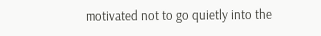motivated not to go quietly into the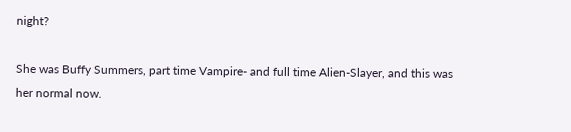night?

She was Buffy Summers, part time Vampire- and full time Alien-Slayer, and this was her normal now.